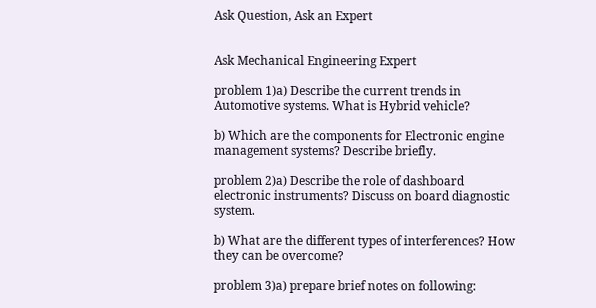Ask Question, Ask an Expert


Ask Mechanical Engineering Expert

problem 1)a) Describe the current trends in Automotive systems. What is Hybrid vehicle?

b) Which are the components for Electronic engine management systems? Describe briefly.

problem 2)a) Describe the role of dashboard electronic instruments? Discuss on board diagnostic system.

b) What are the different types of interferences? How they can be overcome?

problem 3)a) prepare brief notes on following: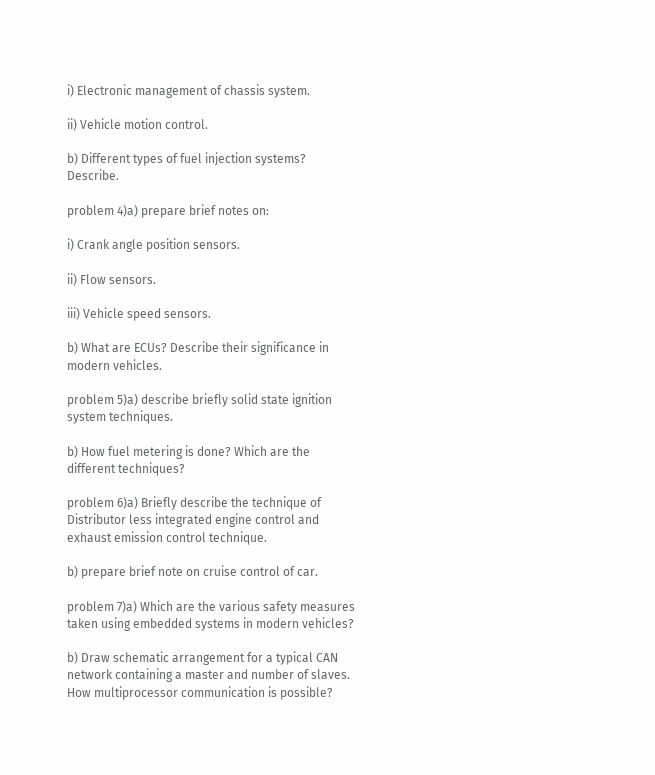i) Electronic management of chassis system.

ii) Vehicle motion control.

b) Different types of fuel injection systems? Describe.

problem 4)a) prepare brief notes on:

i) Crank angle position sensors.

ii) Flow sensors.

iii) Vehicle speed sensors.

b) What are ECUs? Describe their significance in modern vehicles.

problem 5)a) describe briefly solid state ignition system techniques.

b) How fuel metering is done? Which are the different techniques?

problem 6)a) Briefly describe the technique of Distributor less integrated engine control and exhaust emission control technique.

b) prepare brief note on cruise control of car.

problem 7)a) Which are the various safety measures taken using embedded systems in modern vehicles?

b) Draw schematic arrangement for a typical CAN network containing a master and number of slaves. How multiprocessor communication is possible?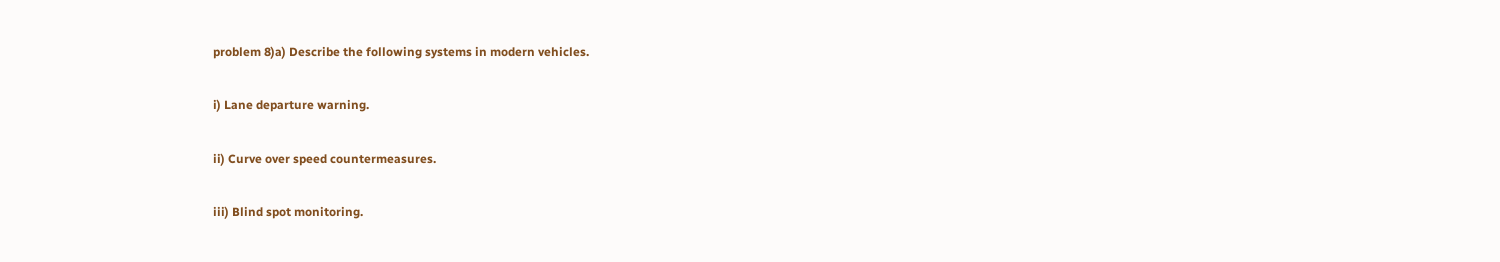problem 8)a) Describe the following systems in modern vehicles.

i) Lane departure warning.

ii) Curve over speed countermeasures.

iii) Blind spot monitoring.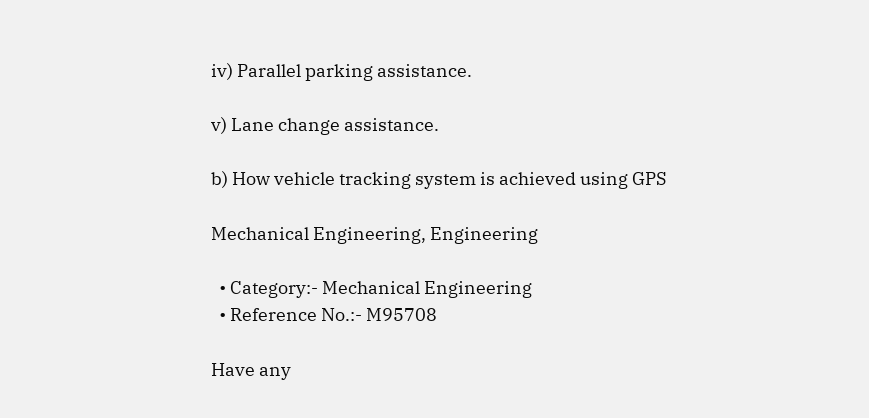iv) Parallel parking assistance.

v) Lane change assistance.

b) How vehicle tracking system is achieved using GPS

Mechanical Engineering, Engineering

  • Category:- Mechanical Engineering
  • Reference No.:- M95708

Have any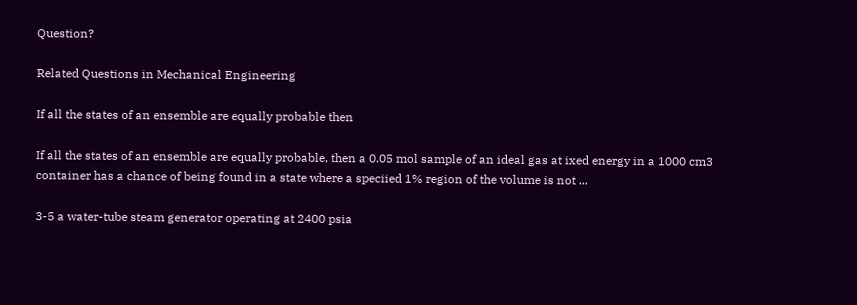Question?

Related Questions in Mechanical Engineering

If all the states of an ensemble are equally probable then

If all the states of an ensemble are equally probable, then a 0.05 mol sample of an ideal gas at ixed energy in a 1000 cm3 container has a chance of being found in a state where a speciied 1% region of the volume is not ...

3-5 a water-tube steam generator operating at 2400 psia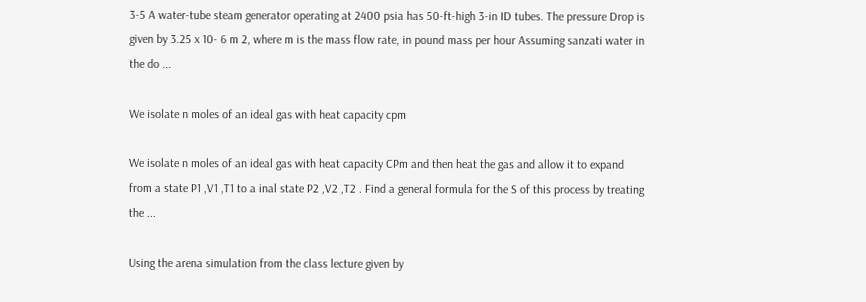3-5 A water-tube steam generator operating at 2400 psia has 50-ft-high 3-in ID tubes. The pressure Drop is given by 3.25 x 10- 6 m 2, where m is the mass flow rate, in pound mass per hour Assuming sanzati water in the do ...

We isolate n moles of an ideal gas with heat capacity cpm

We isolate n moles of an ideal gas with heat capacity CPm and then heat the gas and allow it to expand from a state P1 ,V1 ,T1 to a inal state P2 ,V2 ,T2 . Find a general formula for the S of this process by treating the ...

Using the arena simulation from the class lecture given by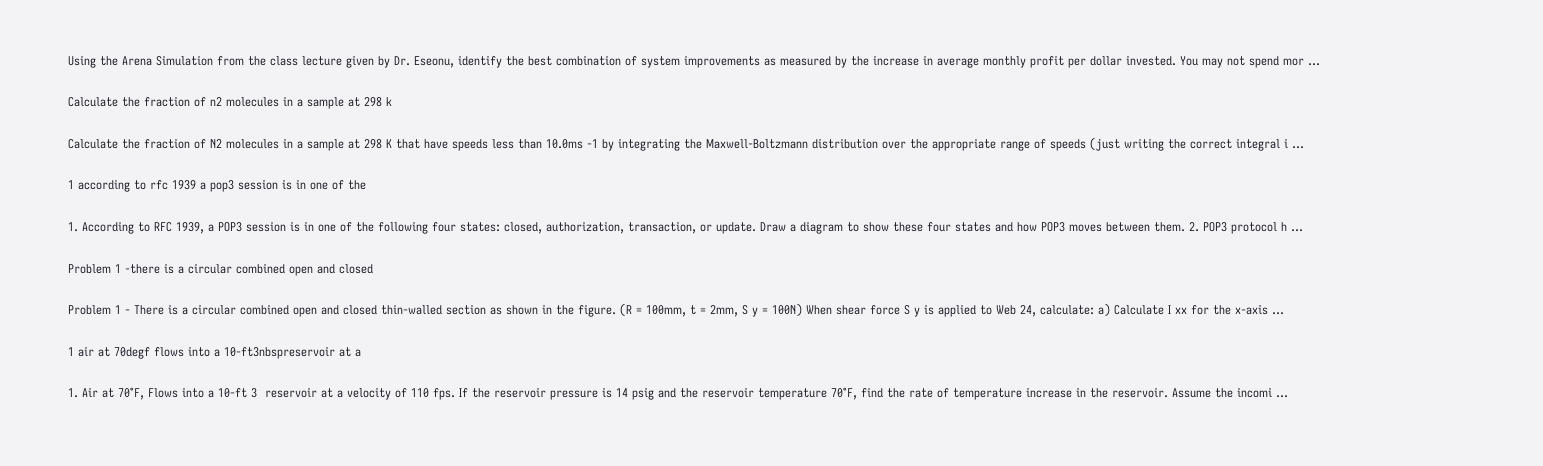Using the Arena Simulation from the class lecture given by Dr. Eseonu, identify the best combination of system improvements as measured by the increase in average monthly profit per dollar invested. You may not spend mor ...

Calculate the fraction of n2 molecules in a sample at 298 k

Calculate the fraction of N2 molecules in a sample at 298 K that have speeds less than 10.0ms -1 by integrating the Maxwell-Boltzmann distribution over the appropriate range of speeds (just writing the correct integral i ...

1 according to rfc 1939 a pop3 session is in one of the

1. According to RFC 1939, a POP3 session is in one of the following four states: closed, authorization, transaction, or update. Draw a diagram to show these four states and how POP3 moves between them. 2. POP3 protocol h ...

Problem 1 -there is a circular combined open and closed

Problem 1 - There is a circular combined open and closed thin-walled section as shown in the figure. (R = 100mm, t = 2mm, S y = 100N) When shear force S y is applied to Web 24, calculate: a) Calculate I xx for the x-axis ...

1 air at 70degf flows into a 10-ft3nbspreservoir at a

1. Air at 70°F, Flows into a 10-ft 3  reservoir at a velocity of 110 fps. If the reservoir pressure is 14 psig and the reservoir temperature 70°F, find the rate of temperature increase in the reservoir. Assume the incomi ...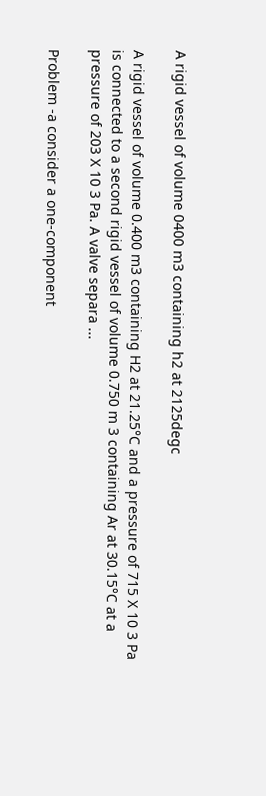A rigid vessel of volume 0400 m3 containing h2 at 2125degc

A rigid vessel of volume 0.400 m3 containing H2 at 21.25°C and a pressure of 715 X 10 3 Pa is connected to a second rigid vessel of volume 0.750 m 3 containing Ar at 30.15°C at a pressure of 203 X 10 3 Pa. A valve separa ...

Problem -a consider a one-component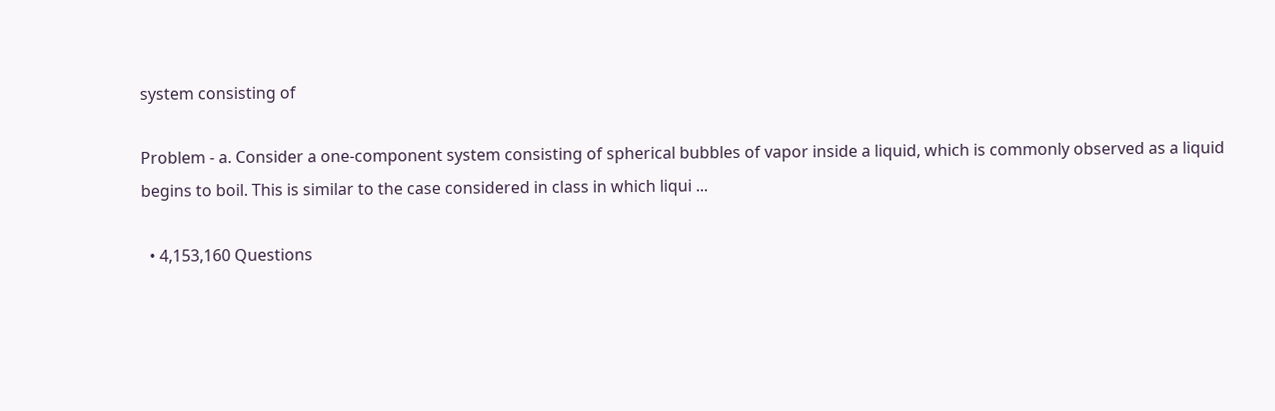system consisting of

Problem - a. Consider a one-component system consisting of spherical bubbles of vapor inside a liquid, which is commonly observed as a liquid begins to boil. This is similar to the case considered in class in which liqui ...

  • 4,153,160 Questions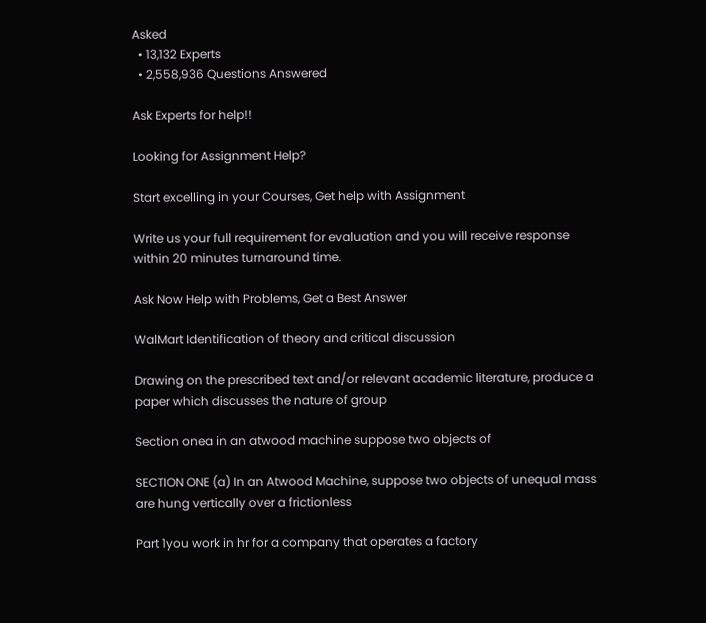Asked
  • 13,132 Experts
  • 2,558,936 Questions Answered

Ask Experts for help!!

Looking for Assignment Help?

Start excelling in your Courses, Get help with Assignment

Write us your full requirement for evaluation and you will receive response within 20 minutes turnaround time.

Ask Now Help with Problems, Get a Best Answer

WalMart Identification of theory and critical discussion

Drawing on the prescribed text and/or relevant academic literature, produce a paper which discusses the nature of group

Section onea in an atwood machine suppose two objects of

SECTION ONE (a) In an Atwood Machine, suppose two objects of unequal mass are hung vertically over a frictionless

Part 1you work in hr for a company that operates a factory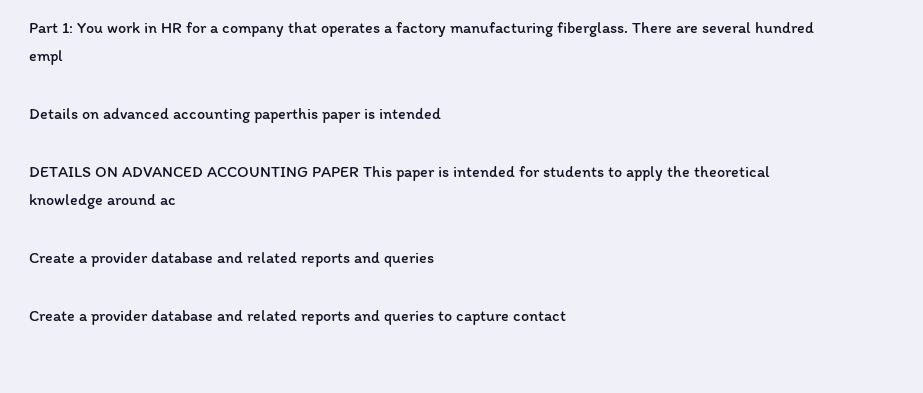Part 1: You work in HR for a company that operates a factory manufacturing fiberglass. There are several hundred empl

Details on advanced accounting paperthis paper is intended

DETAILS ON ADVANCED ACCOUNTING PAPER This paper is intended for students to apply the theoretical knowledge around ac

Create a provider database and related reports and queries

Create a provider database and related reports and queries to capture contact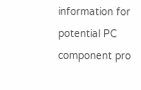information for potential PC component pro